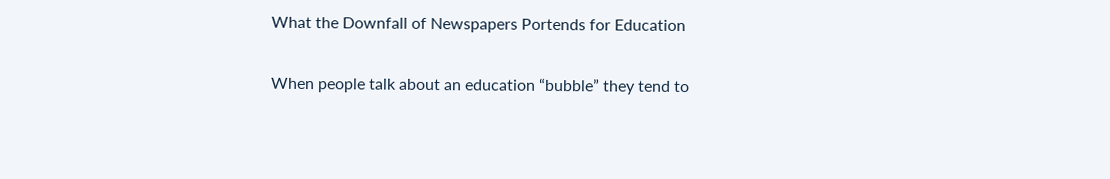What the Downfall of Newspapers Portends for Education

When people talk about an education “bubble” they tend to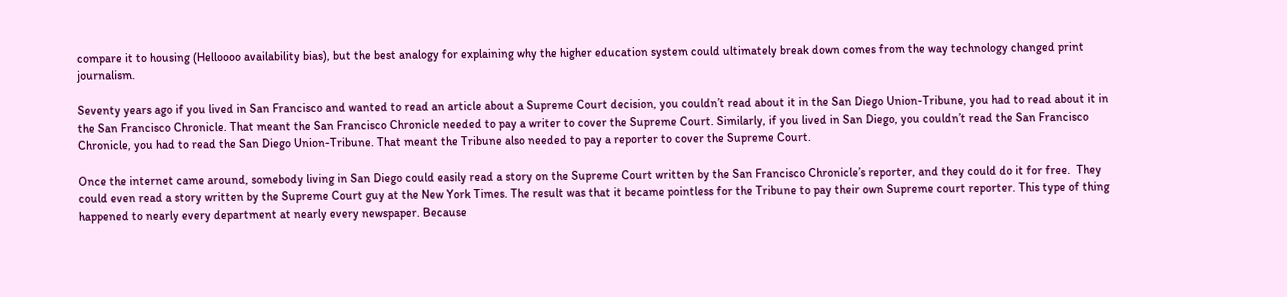compare it to housing (Helloooo availability bias), but the best analogy for explaining why the higher education system could ultimately break down comes from the way technology changed print journalism.

Seventy years ago if you lived in San Francisco and wanted to read an article about a Supreme Court decision, you couldn’t read about it in the San Diego Union-Tribune, you had to read about it in the San Francisco Chronicle. That meant the San Francisco Chronicle needed to pay a writer to cover the Supreme Court. Similarly, if you lived in San Diego, you couldn’t read the San Francisco Chronicle, you had to read the San Diego Union-Tribune. That meant the Tribune also needed to pay a reporter to cover the Supreme Court.

Once the internet came around, somebody living in San Diego could easily read a story on the Supreme Court written by the San Francisco Chronicle’s reporter, and they could do it for free.  They could even read a story written by the Supreme Court guy at the New York Times. The result was that it became pointless for the Tribune to pay their own Supreme court reporter. This type of thing happened to nearly every department at nearly every newspaper. Because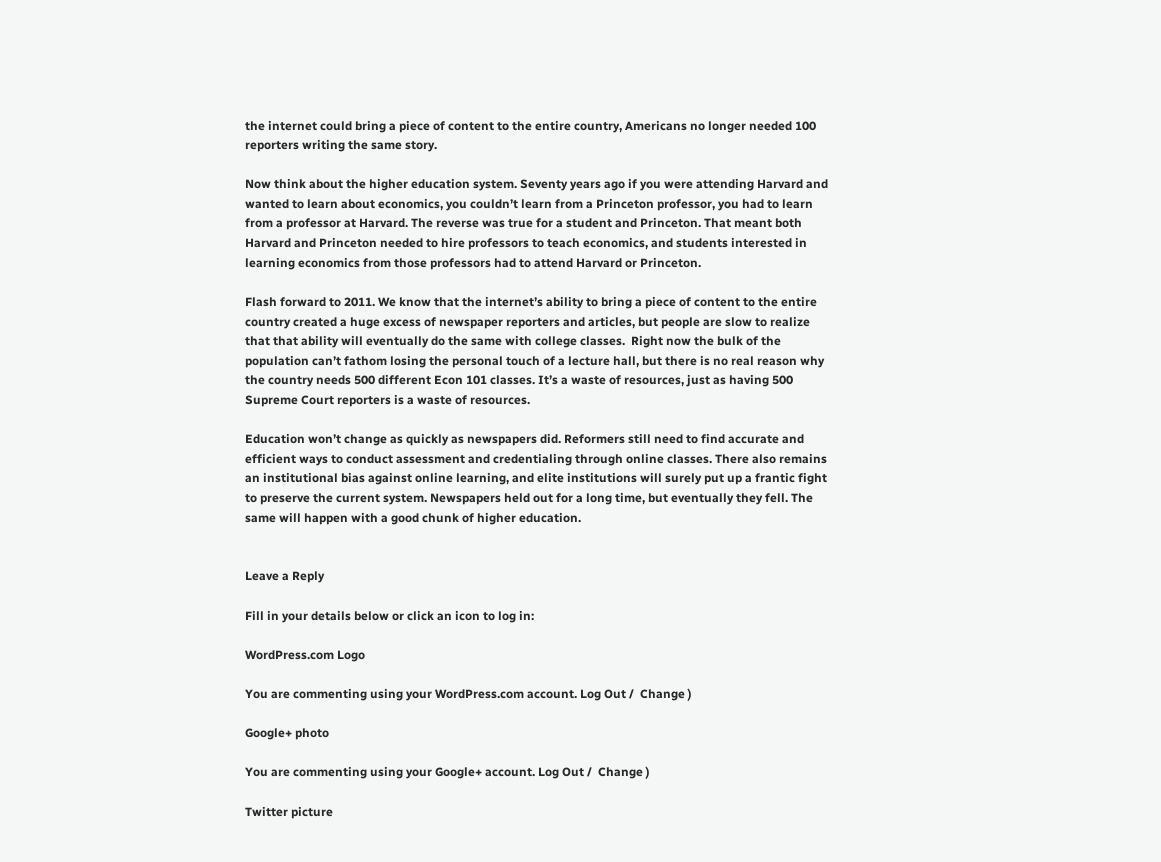the internet could bring a piece of content to the entire country, Americans no longer needed 100 reporters writing the same story.

Now think about the higher education system. Seventy years ago if you were attending Harvard and wanted to learn about economics, you couldn’t learn from a Princeton professor, you had to learn from a professor at Harvard. The reverse was true for a student and Princeton. That meant both Harvard and Princeton needed to hire professors to teach economics, and students interested in learning economics from those professors had to attend Harvard or Princeton.

Flash forward to 2011. We know that the internet’s ability to bring a piece of content to the entire country created a huge excess of newspaper reporters and articles, but people are slow to realize that that ability will eventually do the same with college classes.  Right now the bulk of the population can’t fathom losing the personal touch of a lecture hall, but there is no real reason why the country needs 500 different Econ 101 classes. It’s a waste of resources, just as having 500 Supreme Court reporters is a waste of resources.

Education won’t change as quickly as newspapers did. Reformers still need to find accurate and efficient ways to conduct assessment and credentialing through online classes. There also remains an institutional bias against online learning, and elite institutions will surely put up a frantic fight to preserve the current system. Newspapers held out for a long time, but eventually they fell. The same will happen with a good chunk of higher education.


Leave a Reply

Fill in your details below or click an icon to log in:

WordPress.com Logo

You are commenting using your WordPress.com account. Log Out /  Change )

Google+ photo

You are commenting using your Google+ account. Log Out /  Change )

Twitter picture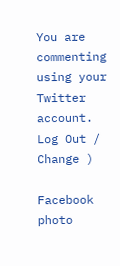You are commenting using your Twitter account. Log Out /  Change )

Facebook photo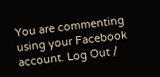You are commenting using your Facebook account. Log Out /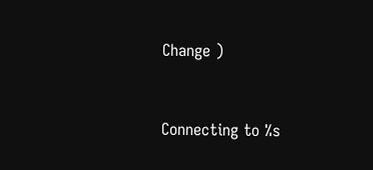Change )


Connecting to %s